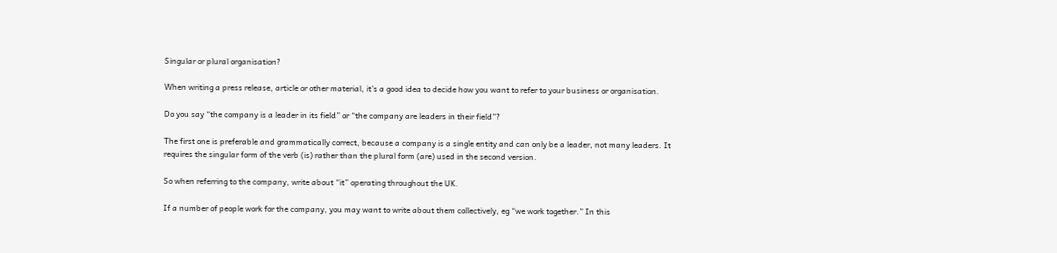Singular or plural organisation?

When writing a press release, article or other material, it’s a good idea to decide how you want to refer to your business or organisation.

Do you say “the company is a leader in its field” or “the company are leaders in their field”?

The first one is preferable and grammatically correct, because a company is a single entity and can only be a leader, not many leaders. It requires the singular form of the verb (is) rather than the plural form (are) used in the second version.

So when referring to the company, write about “it” operating throughout the UK.

If a number of people work for the company, you may want to write about them collectively, eg “we work together.” In this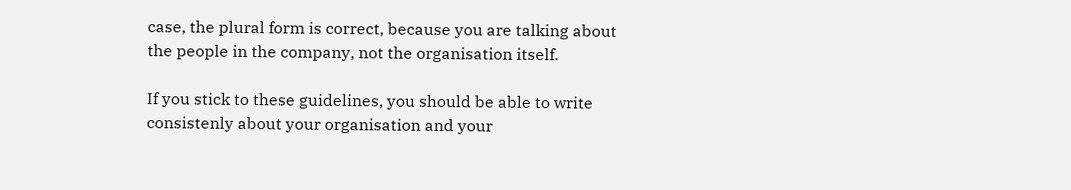case, the plural form is correct, because you are talking about the people in the company, not the organisation itself.

If you stick to these guidelines, you should be able to write consistenly about your organisation and your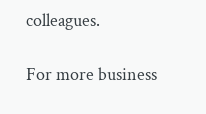colleagues.

For more business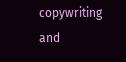copywriting and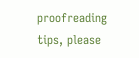proofreading tips, please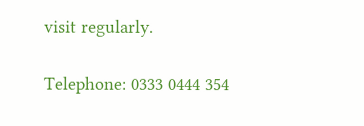visit regularly.

Telephone: 0333 0444 354